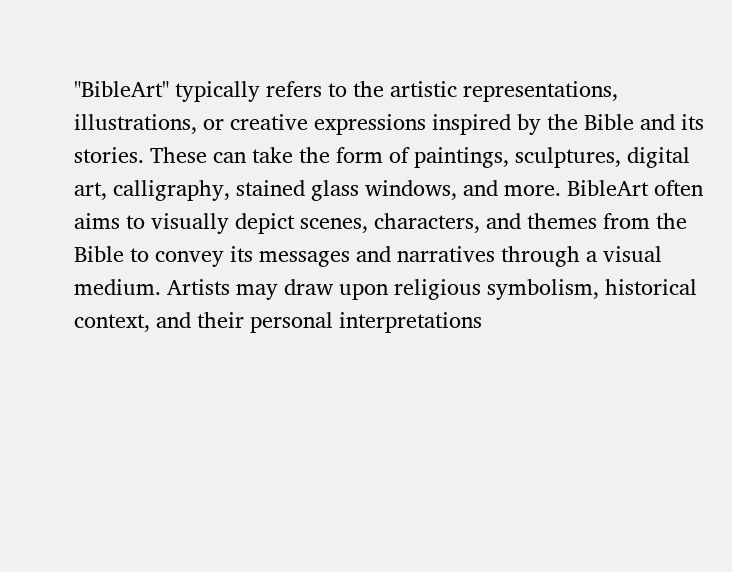"BibleArt" typically refers to the artistic representations, illustrations, or creative expressions inspired by the Bible and its stories. These can take the form of paintings, sculptures, digital art, calligraphy, stained glass windows, and more. BibleArt often aims to visually depict scenes, characters, and themes from the Bible to convey its messages and narratives through a visual medium. Artists may draw upon religious symbolism, historical context, and their personal interpretations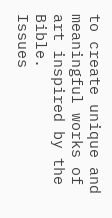to create unique and meaningful works of art inspired by the Bible.
Issues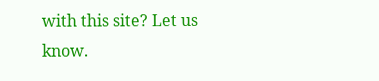with this site? Let us know.